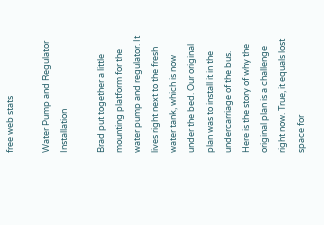free web stats

Water Pump and Regulator Installation

Brad put together a little mounting platform for the water pump and regulator. It lives right next to the fresh water tank, which is now under the bed. Our original plan was to install it in the undercarriage of the bus. Here is the story of why the original plan is a challenge right now. True, it equals lost space for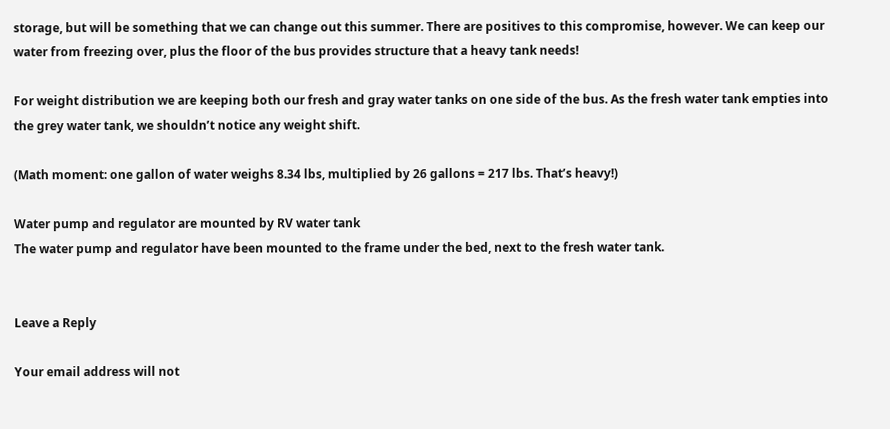storage, but will be something that we can change out this summer. There are positives to this compromise, however. We can keep our water from freezing over, plus the floor of the bus provides structure that a heavy tank needs!

For weight distribution we are keeping both our fresh and gray water tanks on one side of the bus. As the fresh water tank empties into the grey water tank, we shouldn’t notice any weight shift.

(Math moment: one gallon of water weighs 8.34 lbs, multiplied by 26 gallons = 217 lbs. That’s heavy!)

Water pump and regulator are mounted by RV water tank
The water pump and regulator have been mounted to the frame under the bed, next to the fresh water tank.


Leave a Reply

Your email address will not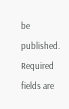be published. Required fields are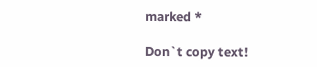marked *

Don`t copy text!